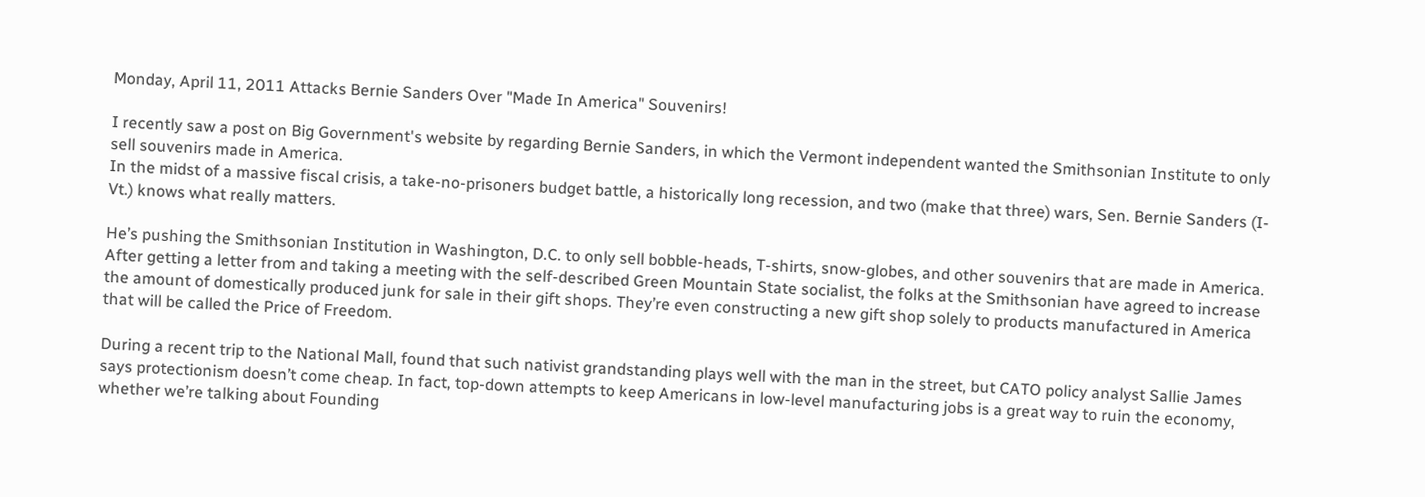Monday, April 11, 2011 Attacks Bernie Sanders Over "Made In America" Souvenirs!

I recently saw a post on Big Government's website by regarding Bernie Sanders, in which the Vermont independent wanted the Smithsonian Institute to only sell souvenirs made in America.
In the midst of a massive fiscal crisis, a take-no-prisoners budget battle, a historically long recession, and two (make that three) wars, Sen. Bernie Sanders (I-Vt.) knows what really matters.

He’s pushing the Smithsonian Institution in Washington, D.C. to only sell bobble-heads, T-shirts, snow-globes, and other souvenirs that are made in America. After getting a letter from and taking a meeting with the self-described Green Mountain State socialist, the folks at the Smithsonian have agreed to increase the amount of domestically produced junk for sale in their gift shops. They’re even constructing a new gift shop solely to products manufactured in America that will be called the Price of Freedom.

During a recent trip to the National Mall, found that such nativist grandstanding plays well with the man in the street, but CATO policy analyst Sallie James says protectionism doesn’t come cheap. In fact, top-down attempts to keep Americans in low-level manufacturing jobs is a great way to ruin the economy, whether we’re talking about Founding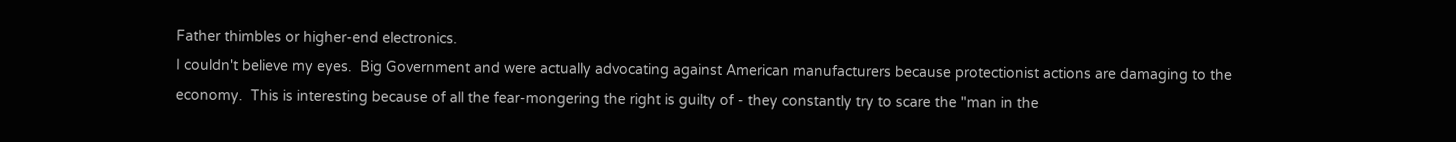Father thimbles or higher-end electronics.
I couldn't believe my eyes.  Big Government and were actually advocating against American manufacturers because protectionist actions are damaging to the economy.  This is interesting because of all the fear-mongering the right is guilty of - they constantly try to scare the "man in the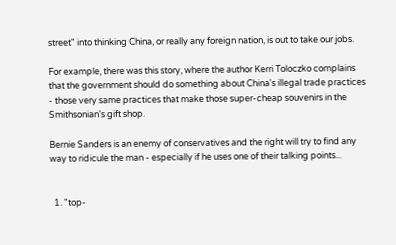street" into thinking China, or really any foreign nation, is out to take our jobs.

For example, there was this story, where the author Kerri Toloczko complains that the government should do something about China's illegal trade practices - those very same practices that make those super-cheap souvenirs in the Smithsonian's gift shop.

Bernie Sanders is an enemy of conservatives and the right will try to find any way to ridicule the man - especially if he uses one of their talking points...


  1. "top-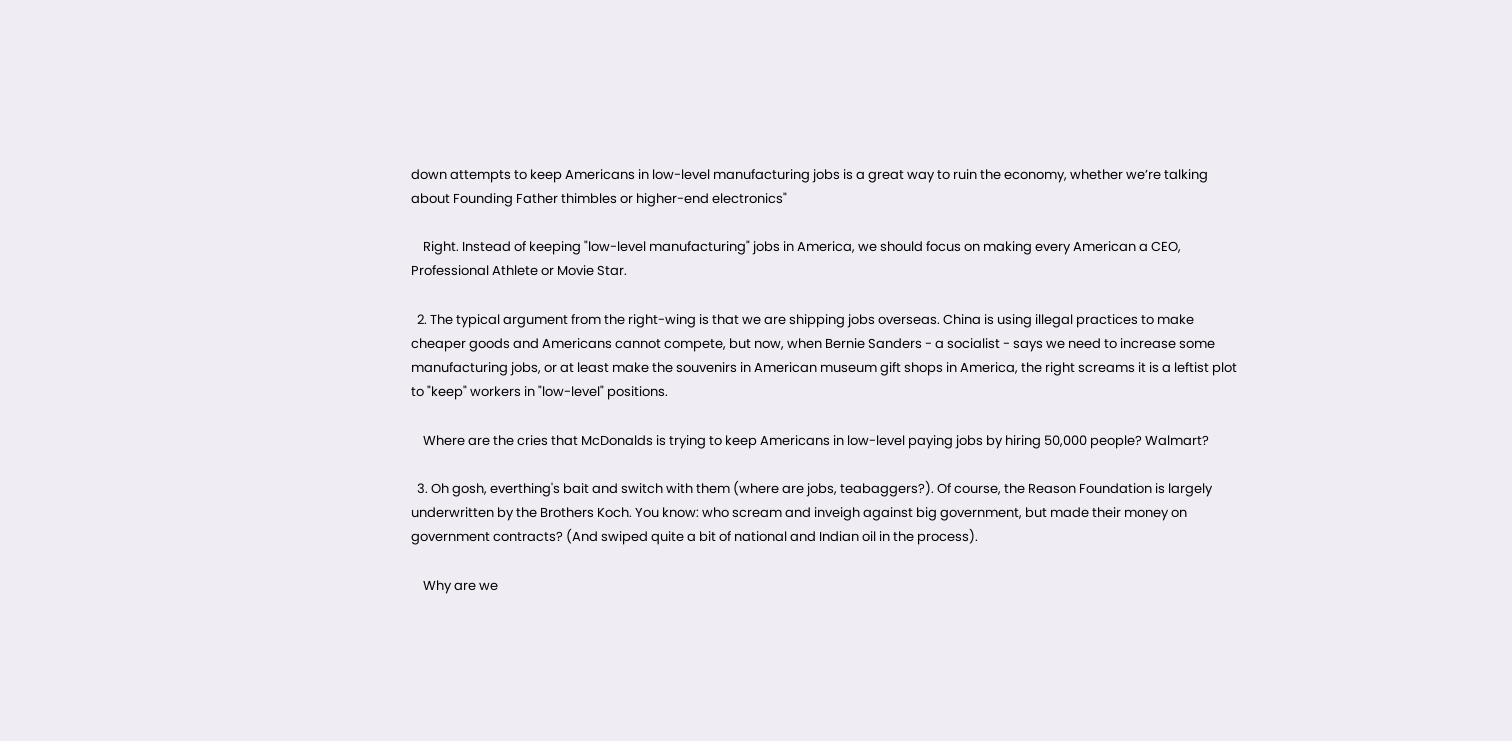down attempts to keep Americans in low-level manufacturing jobs is a great way to ruin the economy, whether we’re talking about Founding Father thimbles or higher-end electronics"

    Right. Instead of keeping "low-level manufacturing" jobs in America, we should focus on making every American a CEO, Professional Athlete or Movie Star.

  2. The typical argument from the right-wing is that we are shipping jobs overseas. China is using illegal practices to make cheaper goods and Americans cannot compete, but now, when Bernie Sanders - a socialist - says we need to increase some manufacturing jobs, or at least make the souvenirs in American museum gift shops in America, the right screams it is a leftist plot to "keep" workers in "low-level" positions.

    Where are the cries that McDonalds is trying to keep Americans in low-level paying jobs by hiring 50,000 people? Walmart?

  3. Oh gosh, everthing's bait and switch with them (where are jobs, teabaggers?). Of course, the Reason Foundation is largely underwritten by the Brothers Koch. You know: who scream and inveigh against big government, but made their money on government contracts? (And swiped quite a bit of national and Indian oil in the process).

    Why are we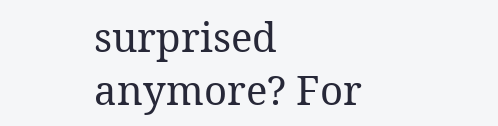surprised anymore? For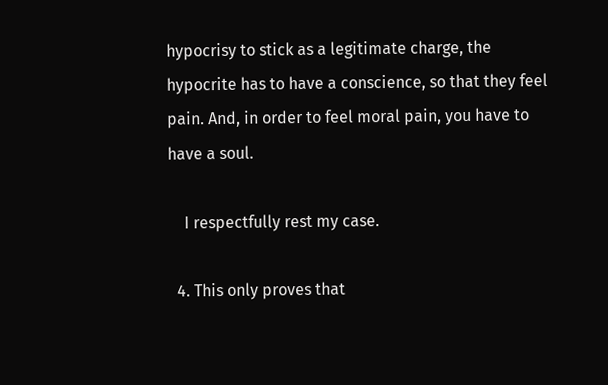hypocrisy to stick as a legitimate charge, the hypocrite has to have a conscience, so that they feel pain. And, in order to feel moral pain, you have to have a soul.

    I respectfully rest my case.

  4. This only proves that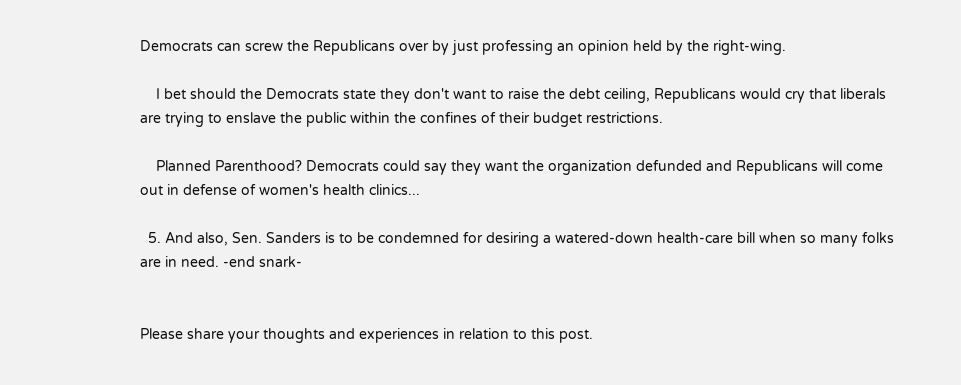Democrats can screw the Republicans over by just professing an opinion held by the right-wing.

    I bet should the Democrats state they don't want to raise the debt ceiling, Republicans would cry that liberals are trying to enslave the public within the confines of their budget restrictions.

    Planned Parenthood? Democrats could say they want the organization defunded and Republicans will come out in defense of women's health clinics...

  5. And also, Sen. Sanders is to be condemned for desiring a watered-down health-care bill when so many folks are in need. -end snark-


Please share your thoughts and experiences in relation to this post.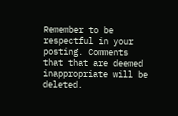Remember to be respectful in your posting. Comments that that are deemed inappropriate will be deleted.